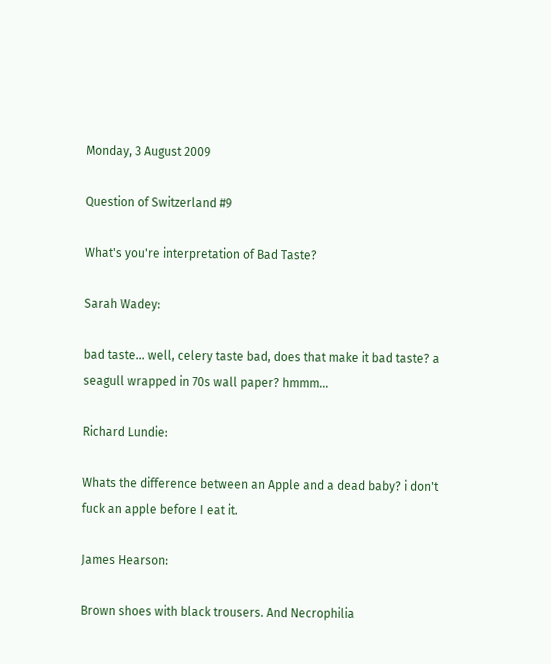Monday, 3 August 2009

Question of Switzerland #9

What's you're interpretation of Bad Taste?

Sarah Wadey:

bad taste... well, celery taste bad, does that make it bad taste? a seagull wrapped in 70s wall paper? hmmm...

Richard Lundie:

Whats the difference between an Apple and a dead baby? i don't fuck an apple before I eat it.

James Hearson:

Brown shoes with black trousers. And Necrophilia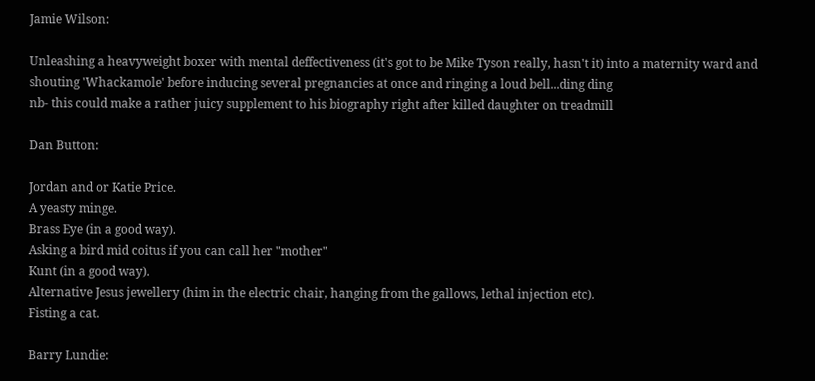Jamie Wilson:

Unleashing a heavyweight boxer with mental deffectiveness (it's got to be Mike Tyson really, hasn't it) into a maternity ward and shouting 'Whackamole' before inducing several pregnancies at once and ringing a loud bell...ding ding
nb- this could make a rather juicy supplement to his biography right after killed daughter on treadmill

Dan Button:

Jordan and or Katie Price.
A yeasty minge.
Brass Eye (in a good way).
Asking a bird mid coitus if you can call her "mother"
Kunt (in a good way).
Alternative Jesus jewellery (him in the electric chair, hanging from the gallows, lethal injection etc).
Fisting a cat.

Barry Lundie: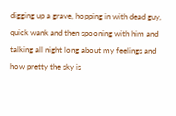digging up a grave, hopping in with dead guy, quick wank and then spooning with him and talking all night long about my feelings and how pretty the sky is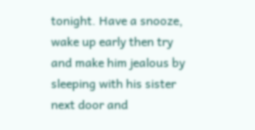tonight. Have a snooze, wake up early then try and make him jealous by sleeping with his sister next door and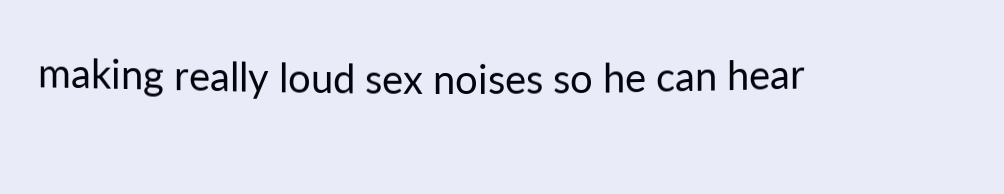making really loud sex noises so he can hear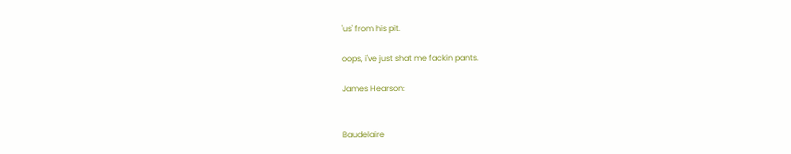'us' from his pit.

oops, i've just shat me fackin pants.

James Hearson:


Baudelaire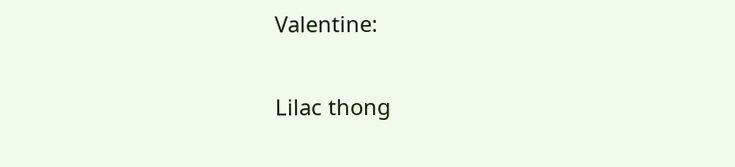Valentine:

Lilac thong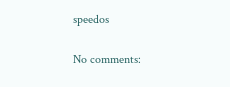speedos

No comments: